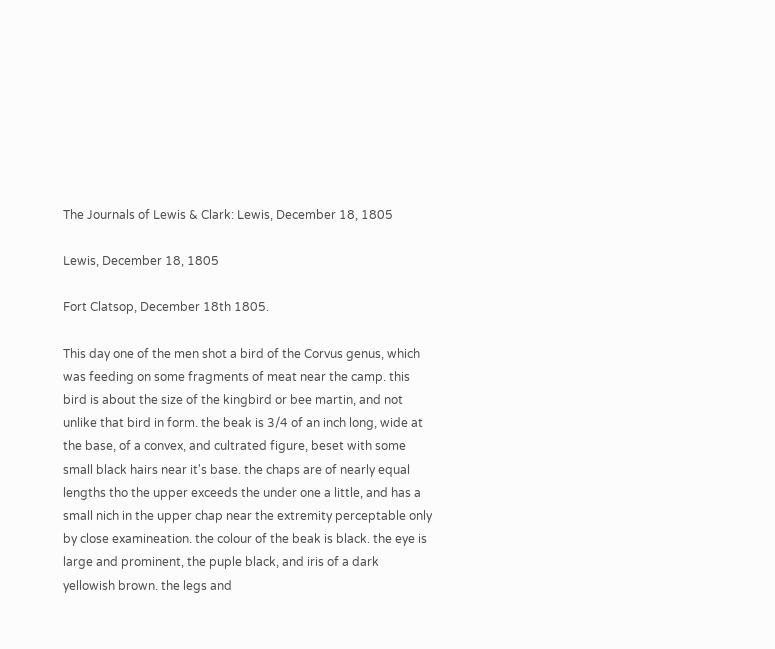The Journals of Lewis & Clark: Lewis, December 18, 1805

Lewis, December 18, 1805

Fort Clatsop, December 18th 1805.

This day one of the men shot a bird of the Corvus genus, which was feeding on some fragments of meat near the camp. this bird is about the size of the kingbird or bee martin, and not unlike that bird in form. the beak is 3/4 of an inch long, wide at the base, of a convex, and cultrated figure, beset with some small black hairs near it's base. the chaps are of nearly equal lengths tho the upper exceeds the under one a little, and has a small nich in the upper chap near the extremity perceptable only by close examineation. the colour of the beak is black. the eye is large and prominent, the puple black, and iris of a dark yellowish brown. the legs and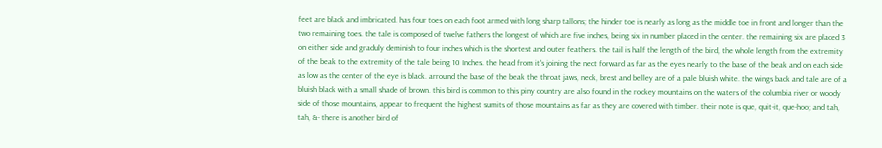feet are black and imbricated. has four toes on each foot armed with long sharp tallons; the hinder toe is nearly as long as the middle toe in front and longer than the two remaining toes. the tale is composed of twelve fathers the longest of which are five inches, being six in number placed in the center. the remaining six are placed 3 on either side and graduly deminish to four inches which is the shortest and outer feathers. the tail is half the length of the bird, the whole length from the extremity of the beak to the extremity of the tale being 10 Inches. the head from it's joining the nect forward as far as the eyes nearly to the base of the beak and on each side as low as the center of the eye is black. arround the base of the beak the throat jaws, neck, brest and belley are of a pale bluish white. the wings back and tale are of a bluish black with a small shade of brown. this bird is common to this piny country are also found in the rockey mountains on the waters of the columbia river or woody side of those mountains, appear to frequent the highest sumits of those mountains as far as they are covered with timber. their note is que, quit-it, que-hoo; and tah, tah, &- there is another bird of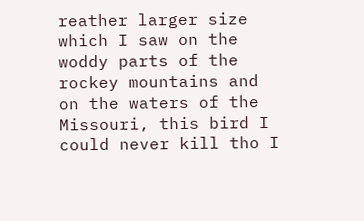reather larger size which I saw on the woddy parts of the rockey mountains and on the waters of the Missouri, this bird I could never kill tho I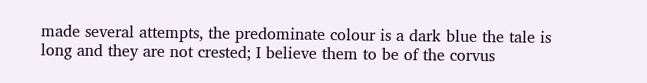made several attempts, the predominate colour is a dark blue the tale is long and they are not crested; I believe them to be of the corvus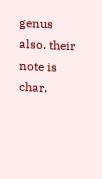genus also. their note is char,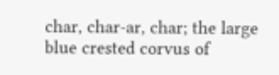char, char-ar, char; the large blue crested corvus of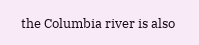the Columbia river is also